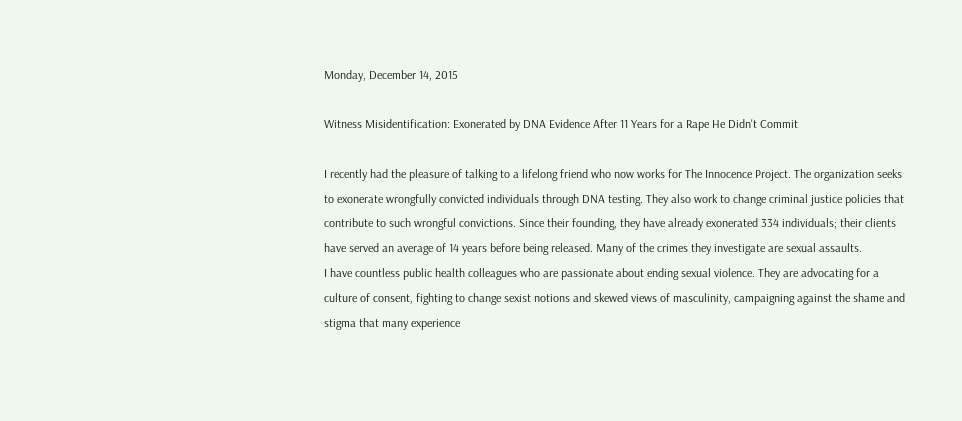Monday, December 14, 2015

Witness Misidentification: Exonerated by DNA Evidence After 11 Years for a Rape He Didn't Commit

I recently had the pleasure of talking to a lifelong friend who now works for The Innocence Project. The organization seeks to exonerate wrongfully convicted individuals through DNA testing. They also work to change criminal justice policies that contribute to such wrongful convictions. Since their founding, they have already exonerated 334 individuals; their clients have served an average of 14 years before being released. Many of the crimes they investigate are sexual assaults.
I have countless public health colleagues who are passionate about ending sexual violence. They are advocating for a culture of consent, fighting to change sexist notions and skewed views of masculinity, campaigning against the shame and stigma that many experience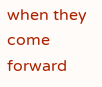when they come forward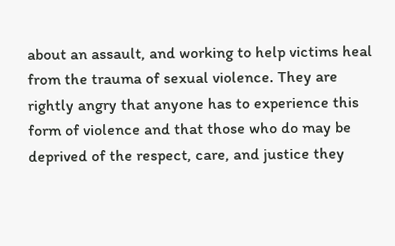about an assault, and working to help victims heal from the trauma of sexual violence. They are rightly angry that anyone has to experience this form of violence and that those who do may be deprived of the respect, care, and justice they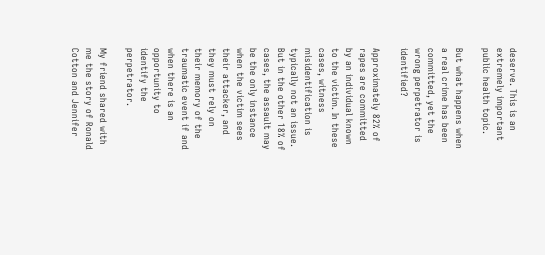deserve. This is an extremely important public health topic.

But what happens when a real crime has been committed, yet the wrong perpetrator is identified?

Approximately 82% of rapes are committed by an individual known to the victim. In these cases, witness misidentification is typically not an issue. But in the other 18% of cases, the assault may be the only instance when the victim sees their attacker, and they must rely on their memory of the traumatic event if and when there is an opportunity to identify the perpetrator.

My friend shared with me the story of Ronald Cotton and Jennifer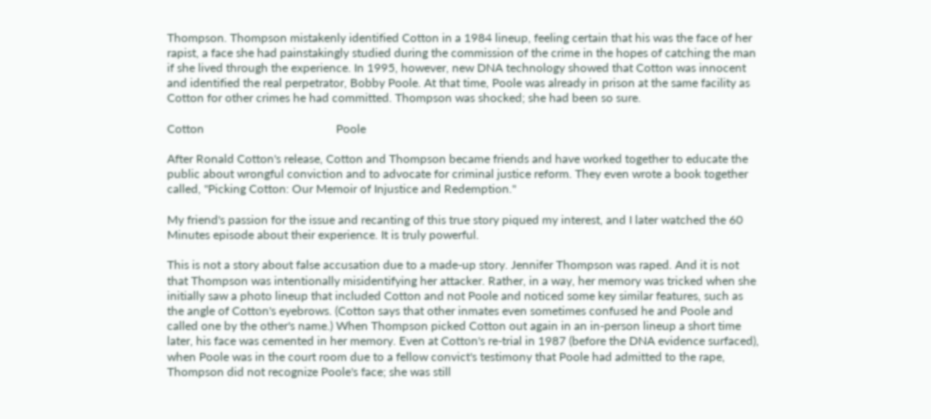Thompson. Thompson mistakenly identified Cotton in a 1984 lineup, feeling certain that his was the face of her rapist, a face she had painstakingly studied during the commission of the crime in the hopes of catching the man if she lived through the experience. In 1995, however, new DNA technology showed that Cotton was innocent and identified the real perpetrator, Bobby Poole. At that time, Poole was already in prison at the same facility as Cotton for other crimes he had committed. Thompson was shocked; she had been so sure.

Cotton                                            Poole

After Ronald Cotton's release, Cotton and Thompson became friends and have worked together to educate the public about wrongful conviction and to advocate for criminal justice reform. They even wrote a book together called, "Picking Cotton: Our Memoir of Injustice and Redemption."

My friend's passion for the issue and recanting of this true story piqued my interest, and I later watched the 60 Minutes episode about their experience. It is truly powerful.

This is not a story about false accusation due to a made-up story. Jennifer Thompson was raped. And it is not that Thompson was intentionally misidentifying her attacker. Rather, in a way, her memory was tricked when she initially saw a photo lineup that included Cotton and not Poole and noticed some key similar features, such as the angle of Cotton's eyebrows. (Cotton says that other inmates even sometimes confused he and Poole and called one by the other's name.) When Thompson picked Cotton out again in an in-person lineup a short time later, his face was cemented in her memory. Even at Cotton's re-trial in 1987 (before the DNA evidence surfaced), when Poole was in the court room due to a fellow convict's testimony that Poole had admitted to the rape, Thompson did not recognize Poole's face; she was still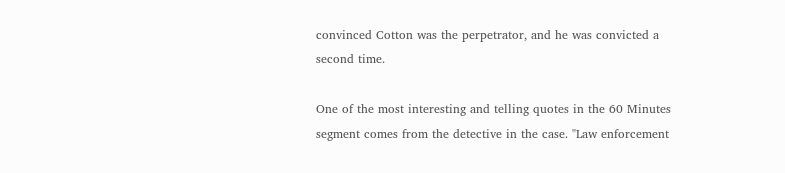convinced Cotton was the perpetrator, and he was convicted a second time.

One of the most interesting and telling quotes in the 60 Minutes segment comes from the detective in the case. "Law enforcement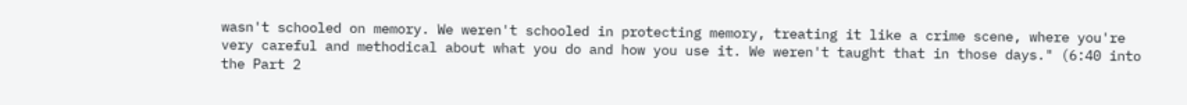wasn't schooled on memory. We weren't schooled in protecting memory, treating it like a crime scene, where you're very careful and methodical about what you do and how you use it. We weren't taught that in those days." (6:40 into the Part 2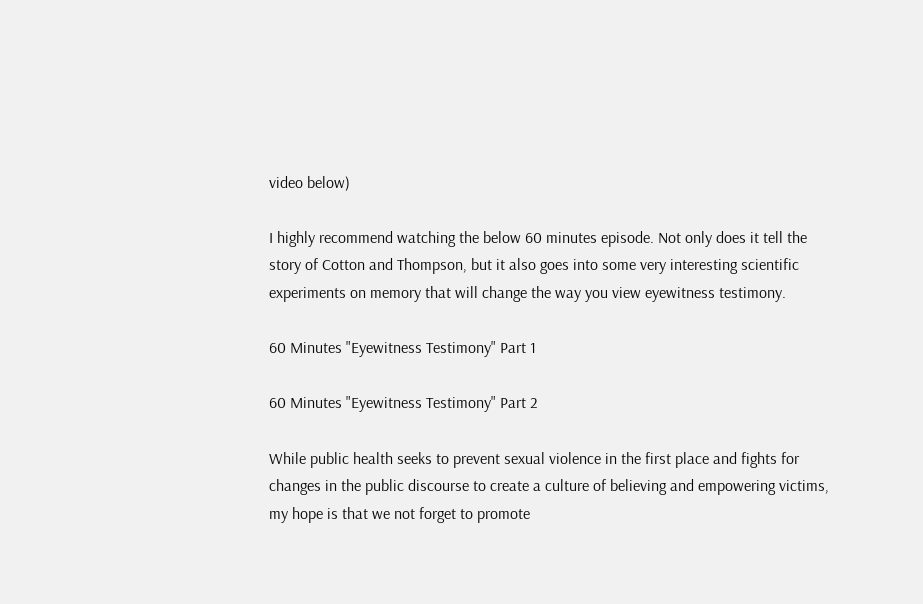video below)

I highly recommend watching the below 60 minutes episode. Not only does it tell the story of Cotton and Thompson, but it also goes into some very interesting scientific experiments on memory that will change the way you view eyewitness testimony.

60 Minutes "Eyewitness Testimony" Part 1

60 Minutes "Eyewitness Testimony" Part 2

While public health seeks to prevent sexual violence in the first place and fights for changes in the public discourse to create a culture of believing and empowering victims, my hope is that we not forget to promote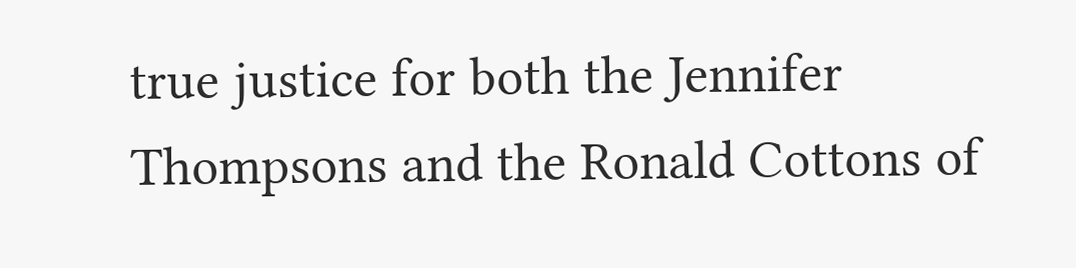true justice for both the Jennifer Thompsons and the Ronald Cottons of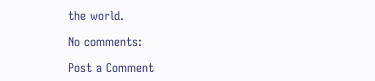the world.

No comments:

Post a Comment